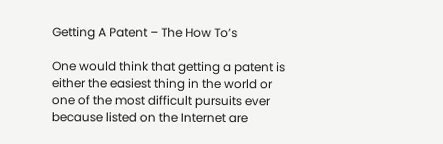Getting A Patent – The How To’s

One would think that getting a patent is either the easiest thing in the world or one of the most difficult pursuits ever because listed on the Internet are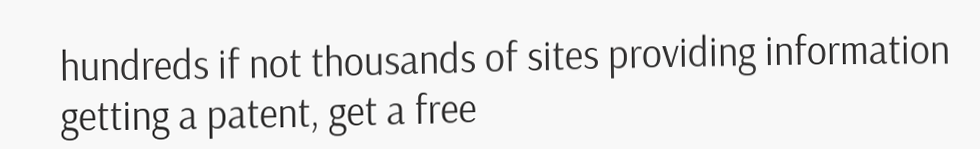hundreds if not thousands of sites providing information getting a patent, get a free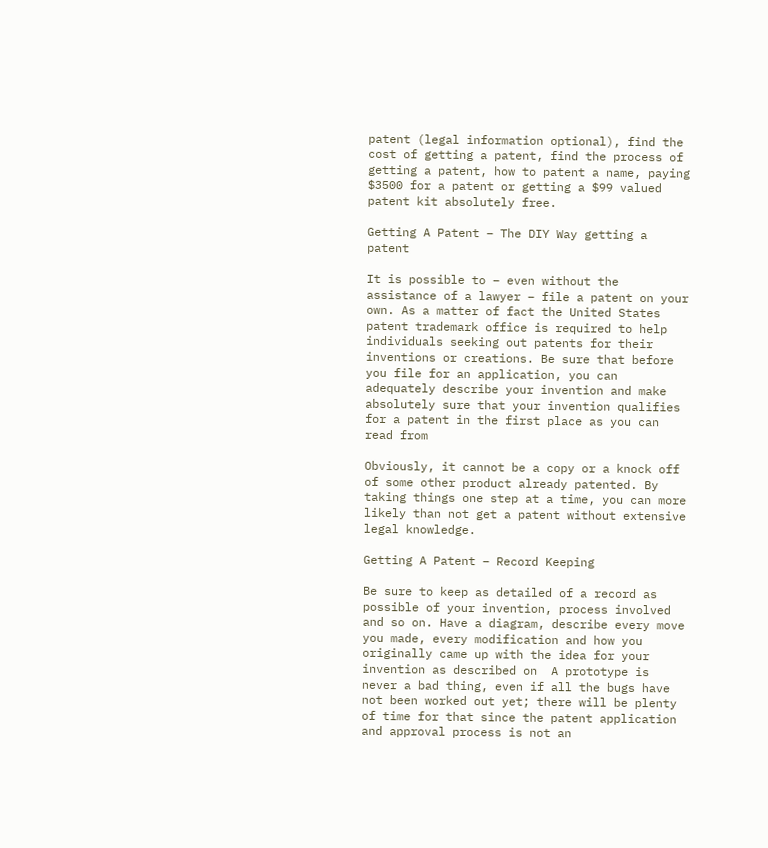patent (legal information optional), find the cost of getting a patent, find the process of getting a patent, how to patent a name, paying $3500 for a patent or getting a $99 valued patent kit absolutely free.

Getting A Patent – The DIY Way getting a patent

It is possible to – even without the assistance of a lawyer – file a patent on your own. As a matter of fact the United States patent trademark office is required to help individuals seeking out patents for their inventions or creations. Be sure that before you file for an application, you can adequately describe your invention and make absolutely sure that your invention qualifies for a patent in the first place as you can read from

Obviously, it cannot be a copy or a knock off of some other product already patented. By taking things one step at a time, you can more likely than not get a patent without extensive legal knowledge.

Getting A Patent – Record Keeping

Be sure to keep as detailed of a record as possible of your invention, process involved and so on. Have a diagram, describe every move you made, every modification and how you originally came up with the idea for your invention as described on  A prototype is never a bad thing, even if all the bugs have not been worked out yet; there will be plenty of time for that since the patent application and approval process is not an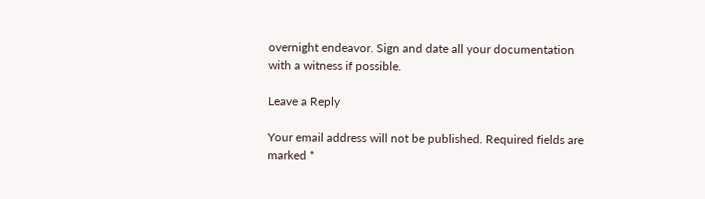overnight endeavor. Sign and date all your documentation with a witness if possible.

Leave a Reply

Your email address will not be published. Required fields are marked *